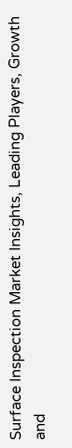Surface Inspection Market Insights, Leading Players, Growth and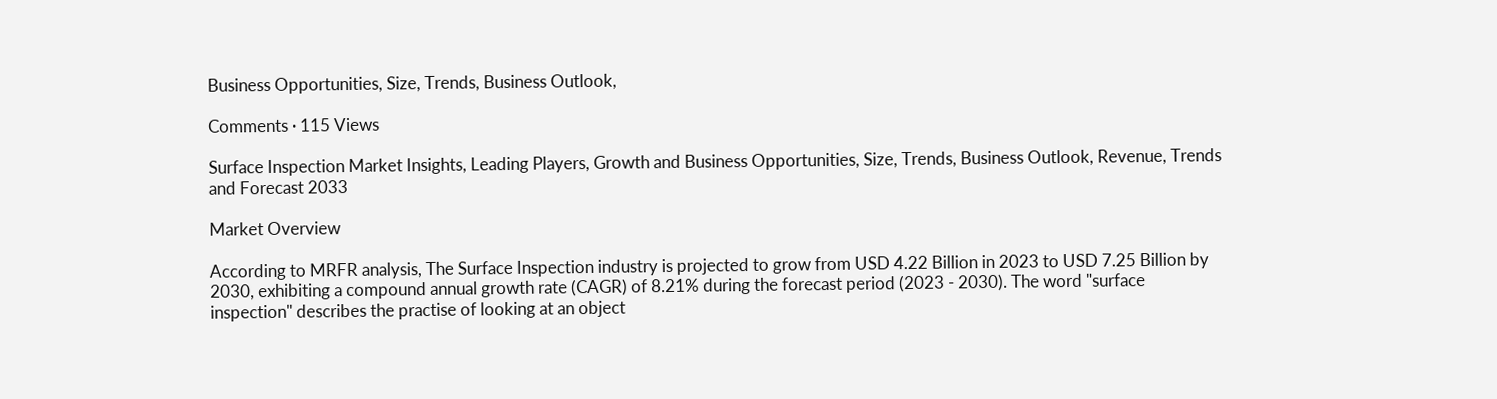Business Opportunities, Size, Trends, Business Outlook,

Comments · 115 Views

Surface Inspection Market Insights, Leading Players, Growth and Business Opportunities, Size, Trends, Business Outlook, Revenue, Trends and Forecast 2033

Market Overview

According to MRFR analysis, The Surface Inspection industry is projected to grow from USD 4.22 Billion in 2023 to USD 7.25 Billion by 2030, exhibiting a compound annual growth rate (CAGR) of 8.21% during the forecast period (2023 - 2030). The word "surface inspection" describes the practise of looking at an object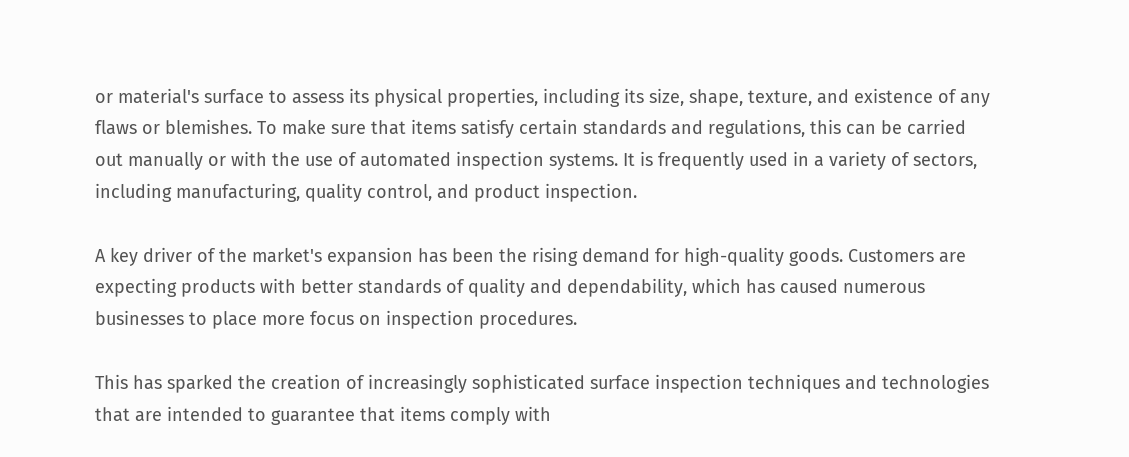or material's surface to assess its physical properties, including its size, shape, texture, and existence of any flaws or blemishes. To make sure that items satisfy certain standards and regulations, this can be carried out manually or with the use of automated inspection systems. It is frequently used in a variety of sectors, including manufacturing, quality control, and product inspection.

A key driver of the market's expansion has been the rising demand for high-quality goods. Customers are expecting products with better standards of quality and dependability, which has caused numerous businesses to place more focus on inspection procedures.

This has sparked the creation of increasingly sophisticated surface inspection techniques and technologies that are intended to guarantee that items comply with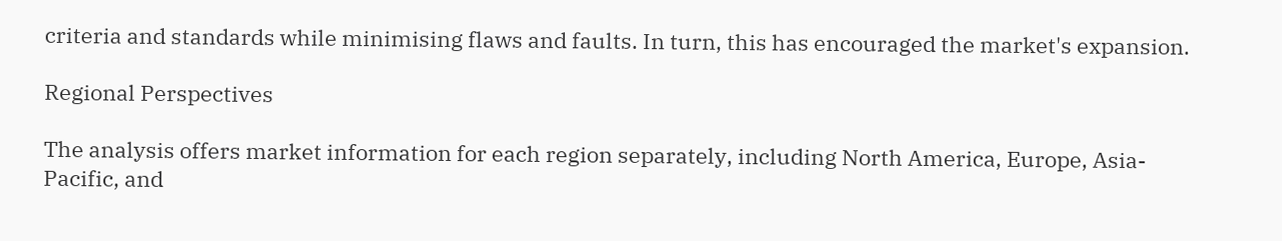criteria and standards while minimising flaws and faults. In turn, this has encouraged the market's expansion.

Regional Perspectives

The analysis offers market information for each region separately, including North America, Europe, Asia-Pacific, and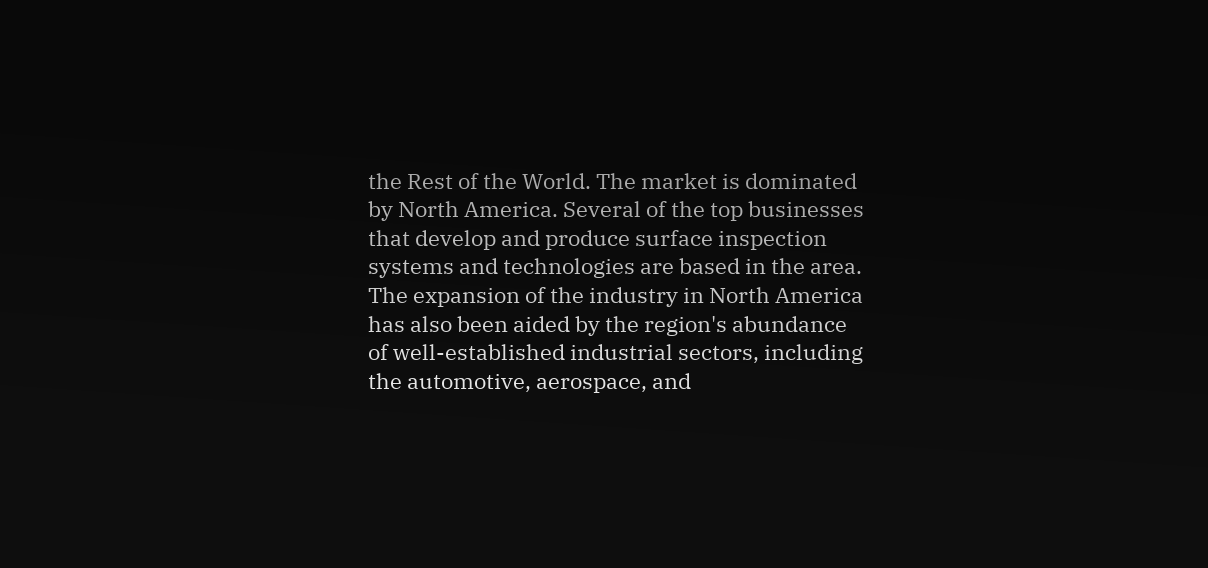the Rest of the World. The market is dominated by North America. Several of the top businesses that develop and produce surface inspection systems and technologies are based in the area. The expansion of the industry in North America has also been aided by the region's abundance of well-established industrial sectors, including the automotive, aerospace, and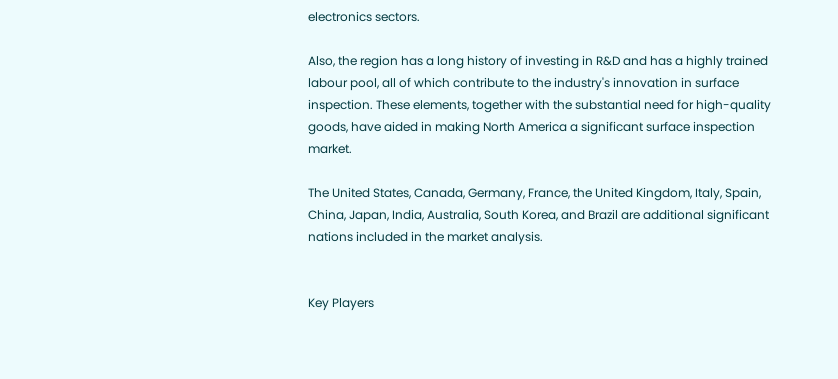electronics sectors.

Also, the region has a long history of investing in R&D and has a highly trained labour pool, all of which contribute to the industry's innovation in surface inspection. These elements, together with the substantial need for high-quality goods, have aided in making North America a significant surface inspection market.

The United States, Canada, Germany, France, the United Kingdom, Italy, Spain, China, Japan, India, Australia, South Korea, and Brazil are additional significant nations included in the market analysis.


Key Players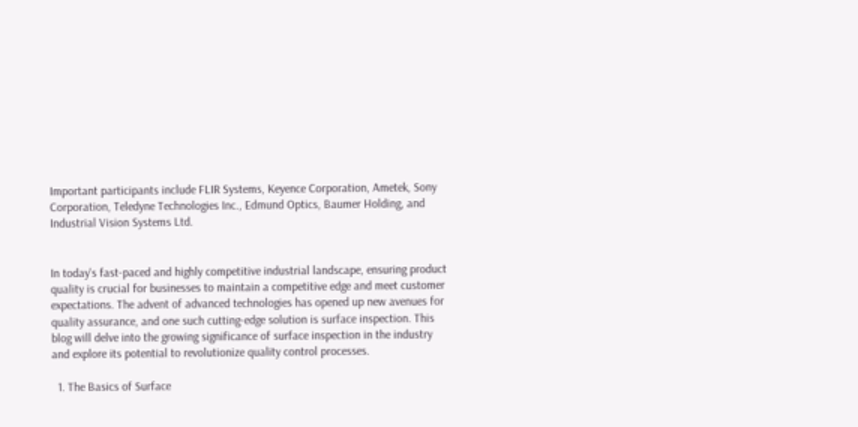Important participants include FLIR Systems, Keyence Corporation, Ametek, Sony Corporation, Teledyne Technologies Inc., Edmund Optics, Baumer Holding, and Industrial Vision Systems Ltd.


In today's fast-paced and highly competitive industrial landscape, ensuring product quality is crucial for businesses to maintain a competitive edge and meet customer expectations. The advent of advanced technologies has opened up new avenues for quality assurance, and one such cutting-edge solution is surface inspection. This blog will delve into the growing significance of surface inspection in the industry and explore its potential to revolutionize quality control processes.

  1. The Basics of Surface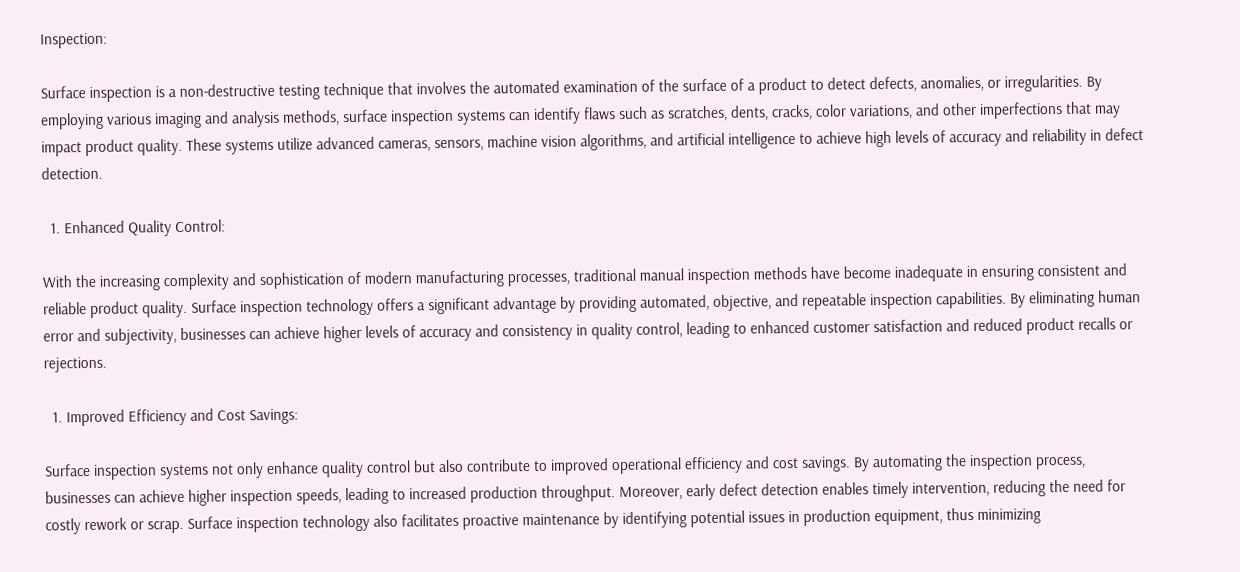Inspection:

Surface inspection is a non-destructive testing technique that involves the automated examination of the surface of a product to detect defects, anomalies, or irregularities. By employing various imaging and analysis methods, surface inspection systems can identify flaws such as scratches, dents, cracks, color variations, and other imperfections that may impact product quality. These systems utilize advanced cameras, sensors, machine vision algorithms, and artificial intelligence to achieve high levels of accuracy and reliability in defect detection.

  1. Enhanced Quality Control:

With the increasing complexity and sophistication of modern manufacturing processes, traditional manual inspection methods have become inadequate in ensuring consistent and reliable product quality. Surface inspection technology offers a significant advantage by providing automated, objective, and repeatable inspection capabilities. By eliminating human error and subjectivity, businesses can achieve higher levels of accuracy and consistency in quality control, leading to enhanced customer satisfaction and reduced product recalls or rejections.

  1. Improved Efficiency and Cost Savings:

Surface inspection systems not only enhance quality control but also contribute to improved operational efficiency and cost savings. By automating the inspection process, businesses can achieve higher inspection speeds, leading to increased production throughput. Moreover, early defect detection enables timely intervention, reducing the need for costly rework or scrap. Surface inspection technology also facilitates proactive maintenance by identifying potential issues in production equipment, thus minimizing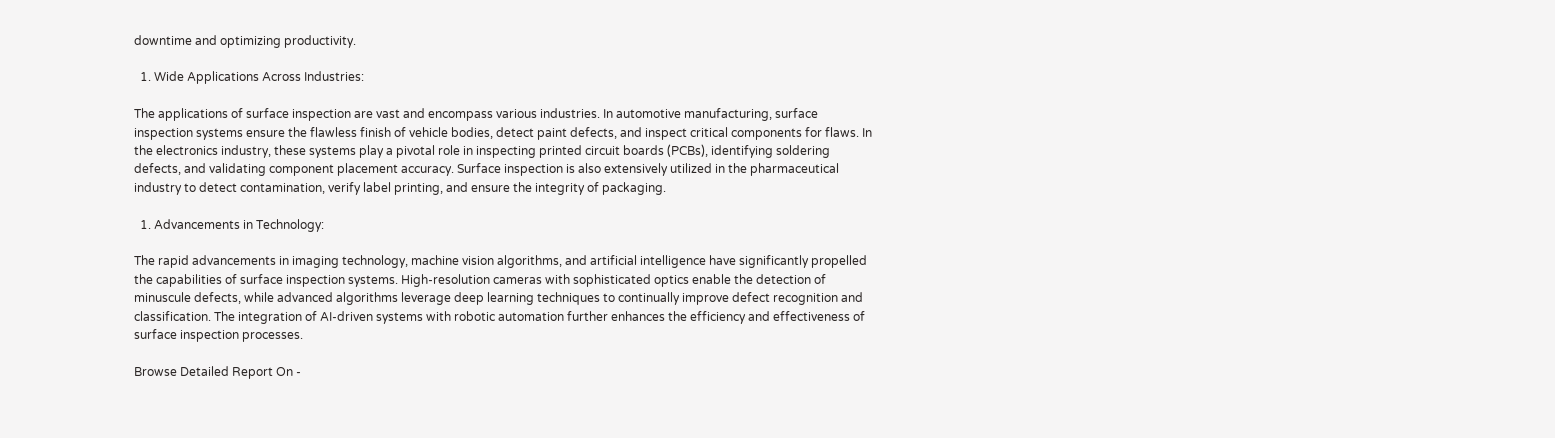downtime and optimizing productivity.

  1. Wide Applications Across Industries:

The applications of surface inspection are vast and encompass various industries. In automotive manufacturing, surface inspection systems ensure the flawless finish of vehicle bodies, detect paint defects, and inspect critical components for flaws. In the electronics industry, these systems play a pivotal role in inspecting printed circuit boards (PCBs), identifying soldering defects, and validating component placement accuracy. Surface inspection is also extensively utilized in the pharmaceutical industry to detect contamination, verify label printing, and ensure the integrity of packaging.

  1. Advancements in Technology:

The rapid advancements in imaging technology, machine vision algorithms, and artificial intelligence have significantly propelled the capabilities of surface inspection systems. High-resolution cameras with sophisticated optics enable the detection of minuscule defects, while advanced algorithms leverage deep learning techniques to continually improve defect recognition and classification. The integration of AI-driven systems with robotic automation further enhances the efficiency and effectiveness of surface inspection processes.

Browse Detailed Report On -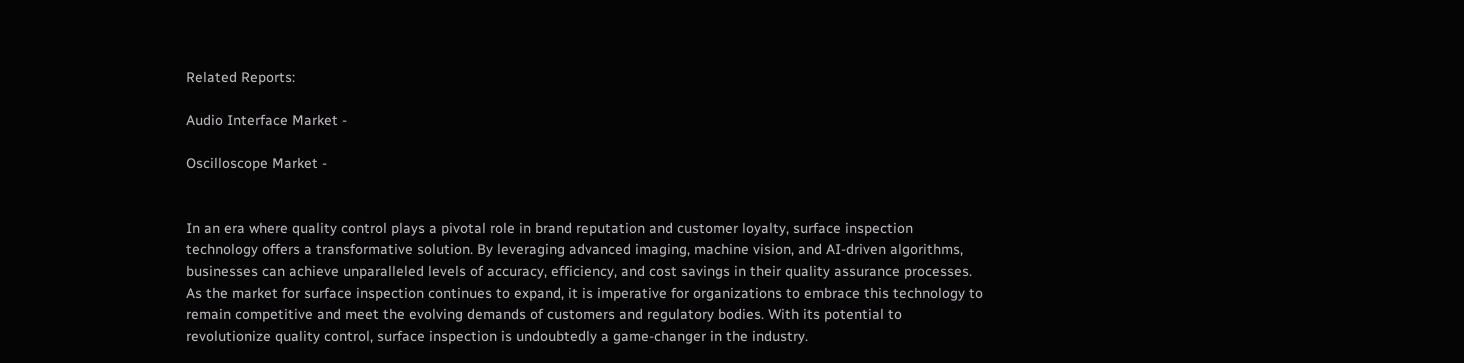Related Reports:

Audio Interface Market -

Oscilloscope Market -


In an era where quality control plays a pivotal role in brand reputation and customer loyalty, surface inspection technology offers a transformative solution. By leveraging advanced imaging, machine vision, and AI-driven algorithms, businesses can achieve unparalleled levels of accuracy, efficiency, and cost savings in their quality assurance processes. As the market for surface inspection continues to expand, it is imperative for organizations to embrace this technology to remain competitive and meet the evolving demands of customers and regulatory bodies. With its potential to revolutionize quality control, surface inspection is undoubtedly a game-changer in the industry.